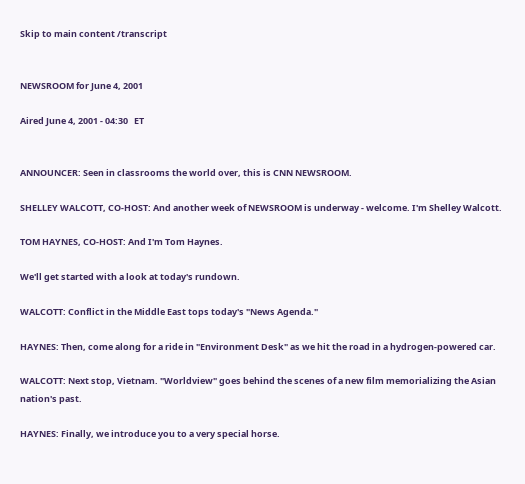Skip to main content /transcript


NEWSROOM for June 4, 2001

Aired June 4, 2001 - 04:30   ET


ANNOUNCER: Seen in classrooms the world over, this is CNN NEWSROOM.

SHELLEY WALCOTT, CO-HOST: And another week of NEWSROOM is underway - welcome. I'm Shelley Walcott.

TOM HAYNES, CO-HOST: And I'm Tom Haynes.

We'll get started with a look at today's rundown.

WALCOTT: Conflict in the Middle East tops today's "News Agenda."

HAYNES: Then, come along for a ride in "Environment Desk" as we hit the road in a hydrogen-powered car.

WALCOTT: Next stop, Vietnam. "Worldview" goes behind the scenes of a new film memorializing the Asian nation's past.

HAYNES: Finally, we introduce you to a very special horse.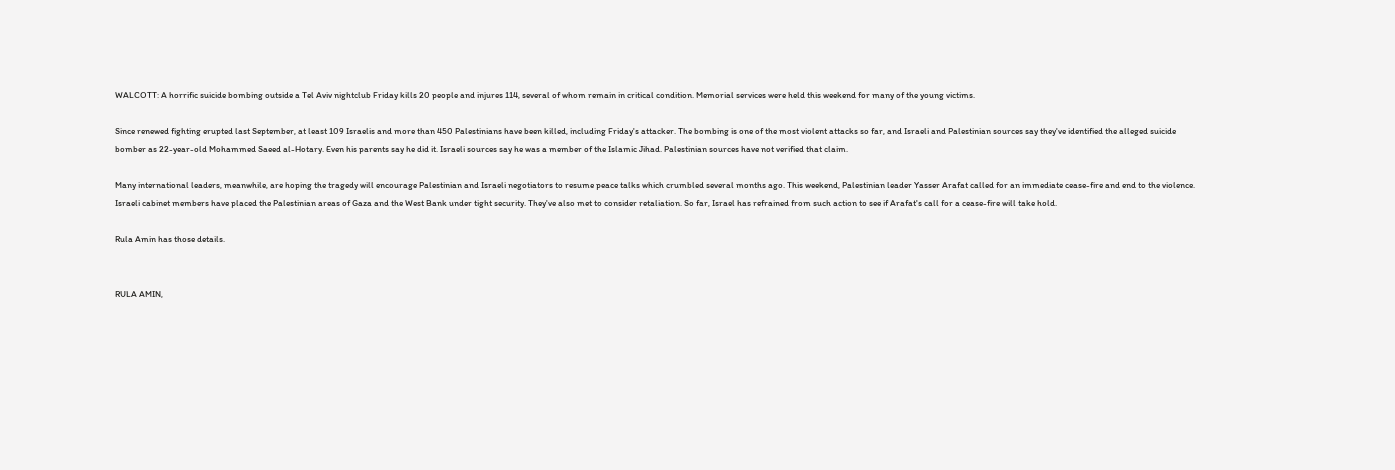WALCOTT: A horrific suicide bombing outside a Tel Aviv nightclub Friday kills 20 people and injures 114, several of whom remain in critical condition. Memorial services were held this weekend for many of the young victims.

Since renewed fighting erupted last September, at least 109 Israelis and more than 450 Palestinians have been killed, including Friday's attacker. The bombing is one of the most violent attacks so far, and Israeli and Palestinian sources say they've identified the alleged suicide bomber as 22-year-old Mohammed Saeed al-Hotary. Even his parents say he did it. Israeli sources say he was a member of the Islamic Jihad. Palestinian sources have not verified that claim.

Many international leaders, meanwhile, are hoping the tragedy will encourage Palestinian and Israeli negotiators to resume peace talks which crumbled several months ago. This weekend, Palestinian leader Yasser Arafat called for an immediate cease-fire and end to the violence. Israeli cabinet members have placed the Palestinian areas of Gaza and the West Bank under tight security. They've also met to consider retaliation. So far, Israel has refrained from such action to see if Arafat's call for a cease-fire will take hold.

Rula Amin has those details.


RULA AMIN,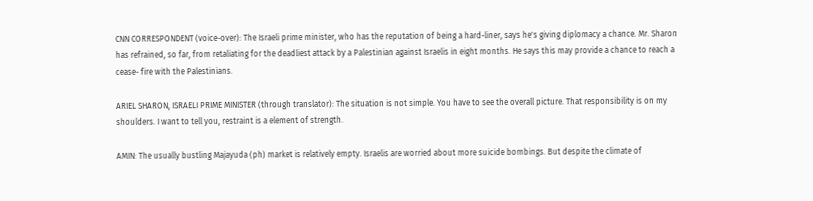CNN CORRESPONDENT (voice-over): The Israeli prime minister, who has the reputation of being a hard-liner, says he's giving diplomacy a chance. Mr. Sharon has refrained, so far, from retaliating for the deadliest attack by a Palestinian against Israelis in eight months. He says this may provide a chance to reach a cease- fire with the Palestinians.

ARIEL SHARON, ISRAELI PRIME MINISTER (through translator): The situation is not simple. You have to see the overall picture. That responsibility is on my shoulders. I want to tell you, restraint is a element of strength.

AMIN: The usually bustling Majayuda (ph) market is relatively empty. Israelis are worried about more suicide bombings. But despite the climate of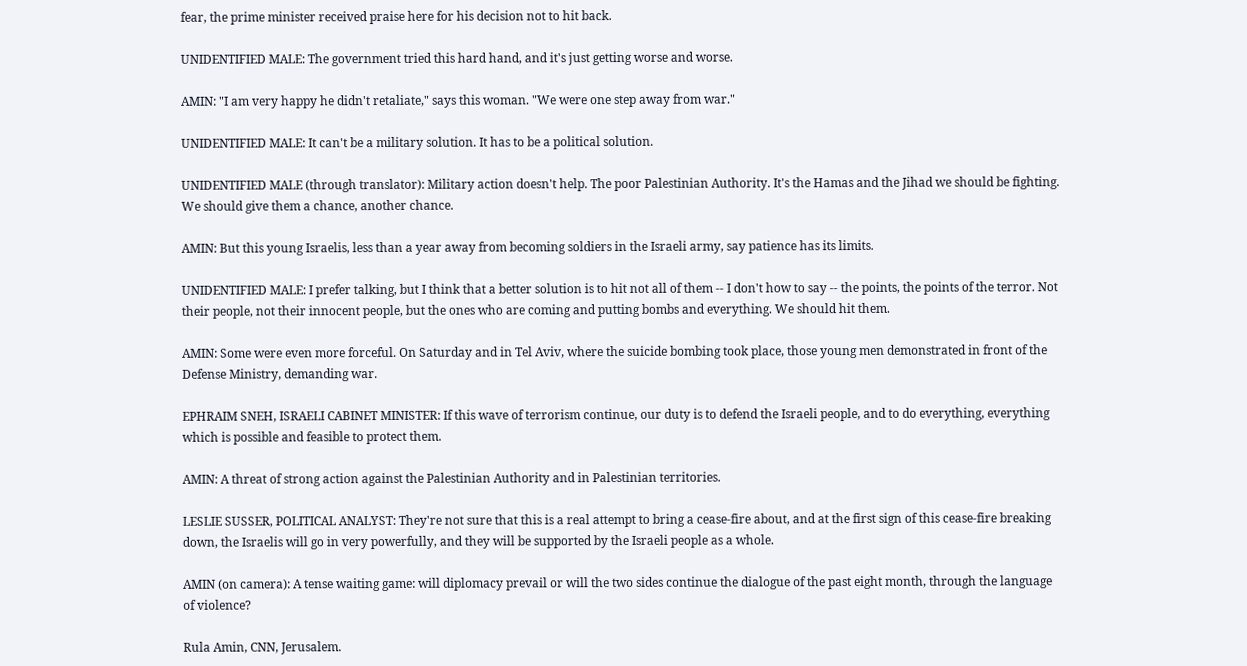fear, the prime minister received praise here for his decision not to hit back.

UNIDENTIFIED MALE: The government tried this hard hand, and it's just getting worse and worse.

AMIN: "I am very happy he didn't retaliate," says this woman. "We were one step away from war."

UNIDENTIFIED MALE: It can't be a military solution. It has to be a political solution.

UNIDENTIFIED MALE (through translator): Military action doesn't help. The poor Palestinian Authority. It's the Hamas and the Jihad we should be fighting. We should give them a chance, another chance.

AMIN: But this young Israelis, less than a year away from becoming soldiers in the Israeli army, say patience has its limits.

UNIDENTIFIED MALE: I prefer talking, but I think that a better solution is to hit not all of them -- I don't how to say -- the points, the points of the terror. Not their people, not their innocent people, but the ones who are coming and putting bombs and everything. We should hit them.

AMIN: Some were even more forceful. On Saturday and in Tel Aviv, where the suicide bombing took place, those young men demonstrated in front of the Defense Ministry, demanding war.

EPHRAIM SNEH, ISRAELI CABINET MINISTER: If this wave of terrorism continue, our duty is to defend the Israeli people, and to do everything, everything which is possible and feasible to protect them.

AMIN: A threat of strong action against the Palestinian Authority and in Palestinian territories.

LESLIE SUSSER, POLITICAL ANALYST: They're not sure that this is a real attempt to bring a cease-fire about, and at the first sign of this cease-fire breaking down, the Israelis will go in very powerfully, and they will be supported by the Israeli people as a whole.

AMIN (on camera): A tense waiting game: will diplomacy prevail or will the two sides continue the dialogue of the past eight month, through the language of violence?

Rula Amin, CNN, Jerusalem.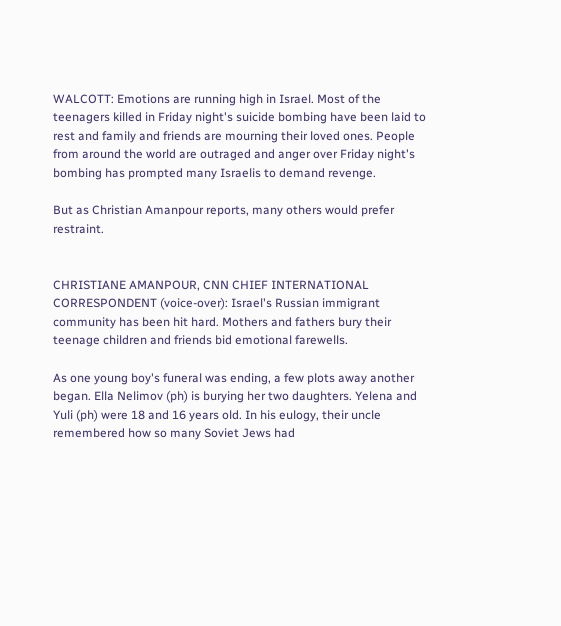WALCOTT: Emotions are running high in Israel. Most of the teenagers killed in Friday night's suicide bombing have been laid to rest and family and friends are mourning their loved ones. People from around the world are outraged and anger over Friday night's bombing has prompted many Israelis to demand revenge.

But as Christian Amanpour reports, many others would prefer restraint.


CHRISTIANE AMANPOUR, CNN CHIEF INTERNATIONAL CORRESPONDENT (voice-over): Israel's Russian immigrant community has been hit hard. Mothers and fathers bury their teenage children and friends bid emotional farewells.

As one young boy's funeral was ending, a few plots away another began. Ella Nelimov (ph) is burying her two daughters. Yelena and Yuli (ph) were 18 and 16 years old. In his eulogy, their uncle remembered how so many Soviet Jews had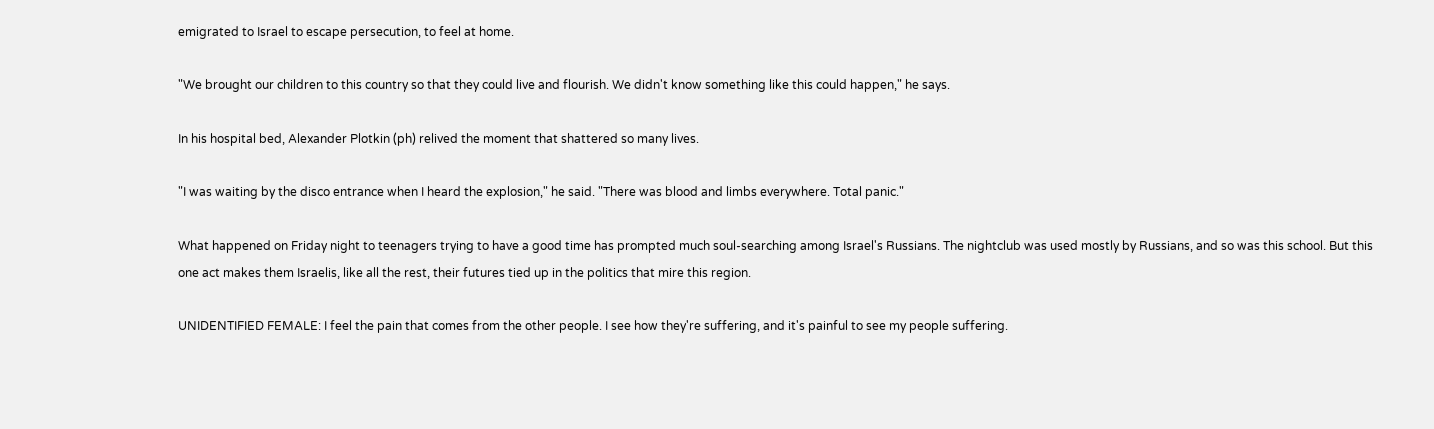emigrated to Israel to escape persecution, to feel at home.

"We brought our children to this country so that they could live and flourish. We didn't know something like this could happen," he says.

In his hospital bed, Alexander Plotkin (ph) relived the moment that shattered so many lives.

"I was waiting by the disco entrance when I heard the explosion," he said. "There was blood and limbs everywhere. Total panic."

What happened on Friday night to teenagers trying to have a good time has prompted much soul-searching among Israel's Russians. The nightclub was used mostly by Russians, and so was this school. But this one act makes them Israelis, like all the rest, their futures tied up in the politics that mire this region.

UNIDENTIFIED FEMALE: I feel the pain that comes from the other people. I see how they're suffering, and it's painful to see my people suffering.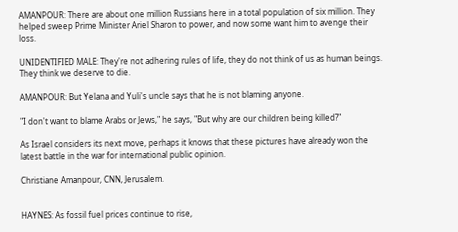AMANPOUR: There are about one million Russians here in a total population of six million. They helped sweep Prime Minister Ariel Sharon to power, and now some want him to avenge their loss.

UNIDENTIFIED MALE: They're not adhering rules of life, they do not think of us as human beings. They think we deserve to die.

AMANPOUR: But Yelana and Yuli's uncle says that he is not blaming anyone.

"I don't want to blame Arabs or Jews," he says, "But why are our children being killed?"

As Israel considers its next move, perhaps it knows that these pictures have already won the latest battle in the war for international public opinion.

Christiane Amanpour, CNN, Jerusalem.


HAYNES: As fossil fuel prices continue to rise,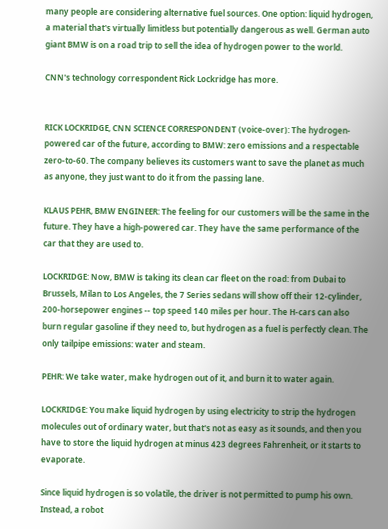many people are considering alternative fuel sources. One option: liquid hydrogen, a material that's virtually limitless but potentially dangerous as well. German auto giant BMW is on a road trip to sell the idea of hydrogen power to the world.

CNN's technology correspondent Rick Lockridge has more.


RICK LOCKRIDGE, CNN SCIENCE CORRESPONDENT (voice-over): The hydrogen-powered car of the future, according to BMW: zero emissions and a respectable zero-to-60. The company believes its customers want to save the planet as much as anyone, they just want to do it from the passing lane.

KLAUS PEHR, BMW ENGINEER: The feeling for our customers will be the same in the future. They have a high-powered car. They have the same performance of the car that they are used to.

LOCKRIDGE: Now, BMW is taking its clean car fleet on the road: from Dubai to Brussels, Milan to Los Angeles, the 7 Series sedans will show off their 12-cylinder, 200-horsepower engines -- top speed 140 miles per hour. The H-cars can also burn regular gasoline if they need to, but hydrogen as a fuel is perfectly clean. The only tailpipe emissions: water and steam.

PEHR: We take water, make hydrogen out of it, and burn it to water again.

LOCKRIDGE: You make liquid hydrogen by using electricity to strip the hydrogen molecules out of ordinary water, but that's not as easy as it sounds, and then you have to store the liquid hydrogen at minus 423 degrees Fahrenheit, or it starts to evaporate.

Since liquid hydrogen is so volatile, the driver is not permitted to pump his own. Instead, a robot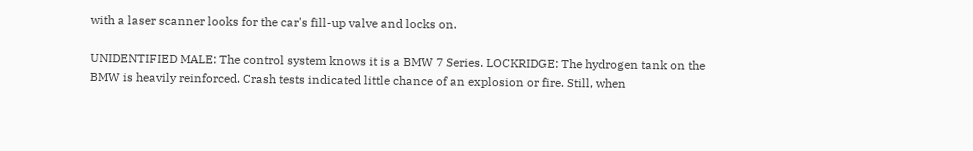with a laser scanner looks for the car's fill-up valve and locks on.

UNIDENTIFIED MALE: The control system knows it is a BMW 7 Series. LOCKRIDGE: The hydrogen tank on the BMW is heavily reinforced. Crash tests indicated little chance of an explosion or fire. Still, when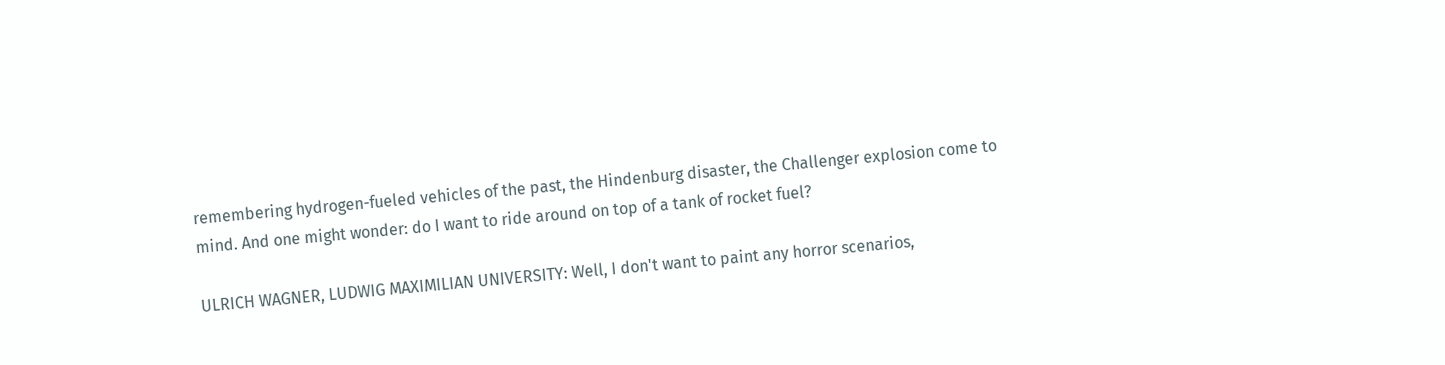remembering hydrogen-fueled vehicles of the past, the Hindenburg disaster, the Challenger explosion come to mind. And one might wonder: do I want to ride around on top of a tank of rocket fuel?

ULRICH WAGNER, LUDWIG MAXIMILIAN UNIVERSITY: Well, I don't want to paint any horror scenarios,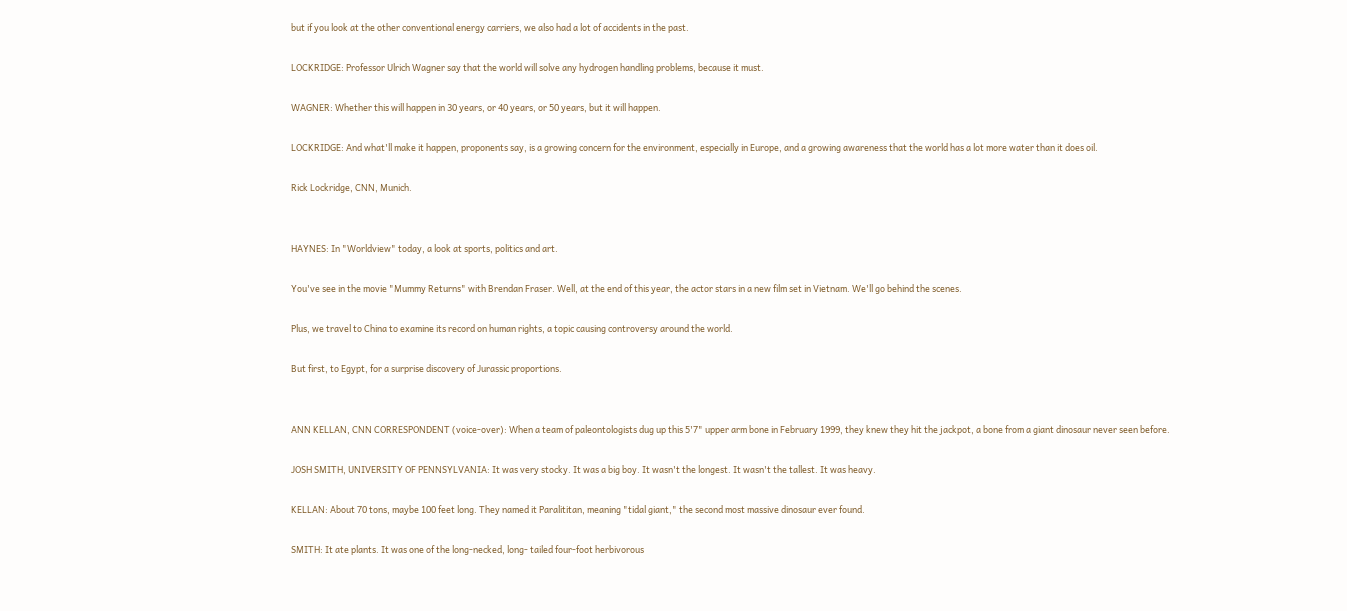but if you look at the other conventional energy carriers, we also had a lot of accidents in the past.

LOCKRIDGE: Professor Ulrich Wagner say that the world will solve any hydrogen handling problems, because it must.

WAGNER: Whether this will happen in 30 years, or 40 years, or 50 years, but it will happen.

LOCKRIDGE: And what'll make it happen, proponents say, is a growing concern for the environment, especially in Europe, and a growing awareness that the world has a lot more water than it does oil.

Rick Lockridge, CNN, Munich.


HAYNES: In "Worldview" today, a look at sports, politics and art.

You've see in the movie "Mummy Returns" with Brendan Fraser. Well, at the end of this year, the actor stars in a new film set in Vietnam. We'll go behind the scenes.

Plus, we travel to China to examine its record on human rights, a topic causing controversy around the world.

But first, to Egypt, for a surprise discovery of Jurassic proportions.


ANN KELLAN, CNN CORRESPONDENT (voice-over): When a team of paleontologists dug up this 5'7" upper arm bone in February 1999, they knew they hit the jackpot, a bone from a giant dinosaur never seen before.

JOSH SMITH, UNIVERSITY OF PENNSYLVANIA: It was very stocky. It was a big boy. It wasn't the longest. It wasn't the tallest. It was heavy.

KELLAN: About 70 tons, maybe 100 feet long. They named it Paralititan, meaning "tidal giant," the second most massive dinosaur ever found.

SMITH: It ate plants. It was one of the long-necked, long- tailed four-foot herbivorous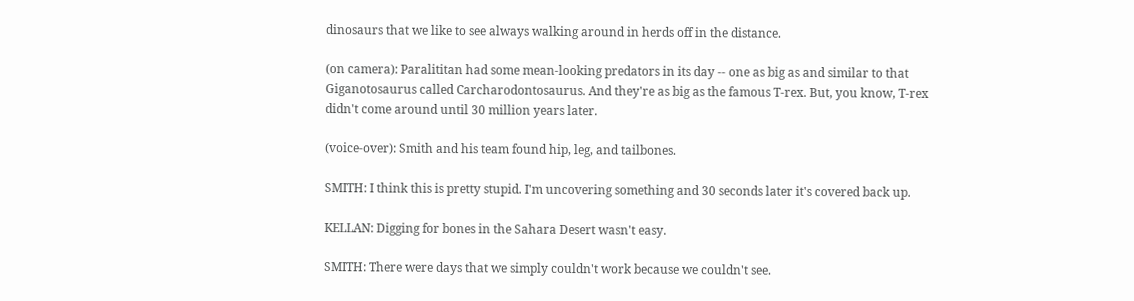dinosaurs that we like to see always walking around in herds off in the distance.

(on camera): Paralititan had some mean-looking predators in its day -- one as big as and similar to that Giganotosaurus called Carcharodontosaurus. And they're as big as the famous T-rex. But, you know, T-rex didn't come around until 30 million years later.

(voice-over): Smith and his team found hip, leg, and tailbones.

SMITH: I think this is pretty stupid. I'm uncovering something and 30 seconds later it's covered back up.

KELLAN: Digging for bones in the Sahara Desert wasn't easy.

SMITH: There were days that we simply couldn't work because we couldn't see.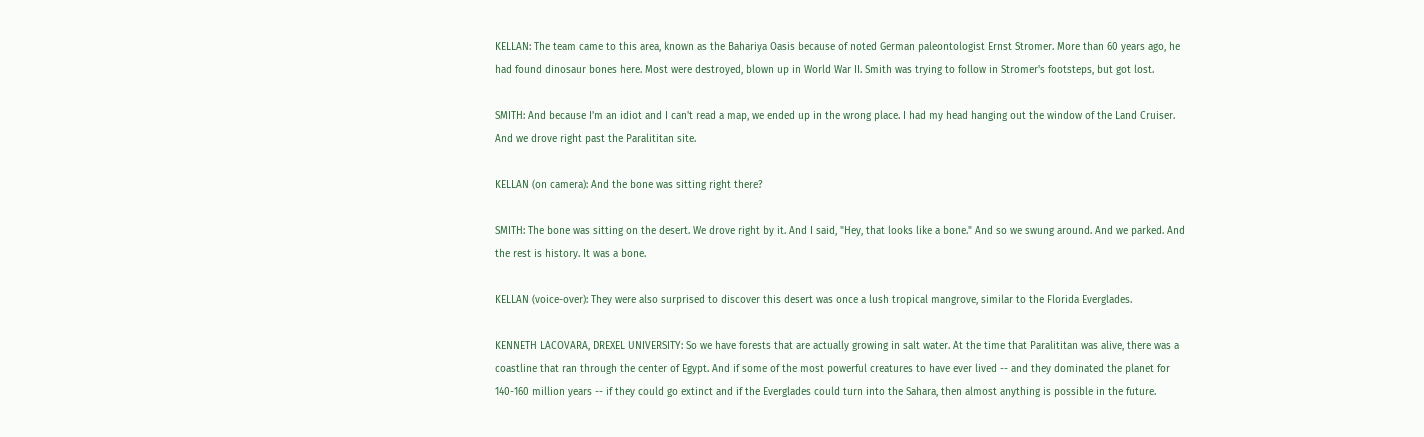KELLAN: The team came to this area, known as the Bahariya Oasis because of noted German paleontologist Ernst Stromer. More than 60 years ago, he had found dinosaur bones here. Most were destroyed, blown up in World War II. Smith was trying to follow in Stromer's footsteps, but got lost.

SMITH: And because I'm an idiot and I can't read a map, we ended up in the wrong place. I had my head hanging out the window of the Land Cruiser. And we drove right past the Paralititan site.

KELLAN (on camera): And the bone was sitting right there?

SMITH: The bone was sitting on the desert. We drove right by it. And I said, "Hey, that looks like a bone." And so we swung around. And we parked. And the rest is history. It was a bone.

KELLAN (voice-over): They were also surprised to discover this desert was once a lush tropical mangrove, similar to the Florida Everglades.

KENNETH LACOVARA, DREXEL UNIVERSITY: So we have forests that are actually growing in salt water. At the time that Paralititan was alive, there was a coastline that ran through the center of Egypt. And if some of the most powerful creatures to have ever lived -- and they dominated the planet for 140-160 million years -- if they could go extinct and if the Everglades could turn into the Sahara, then almost anything is possible in the future.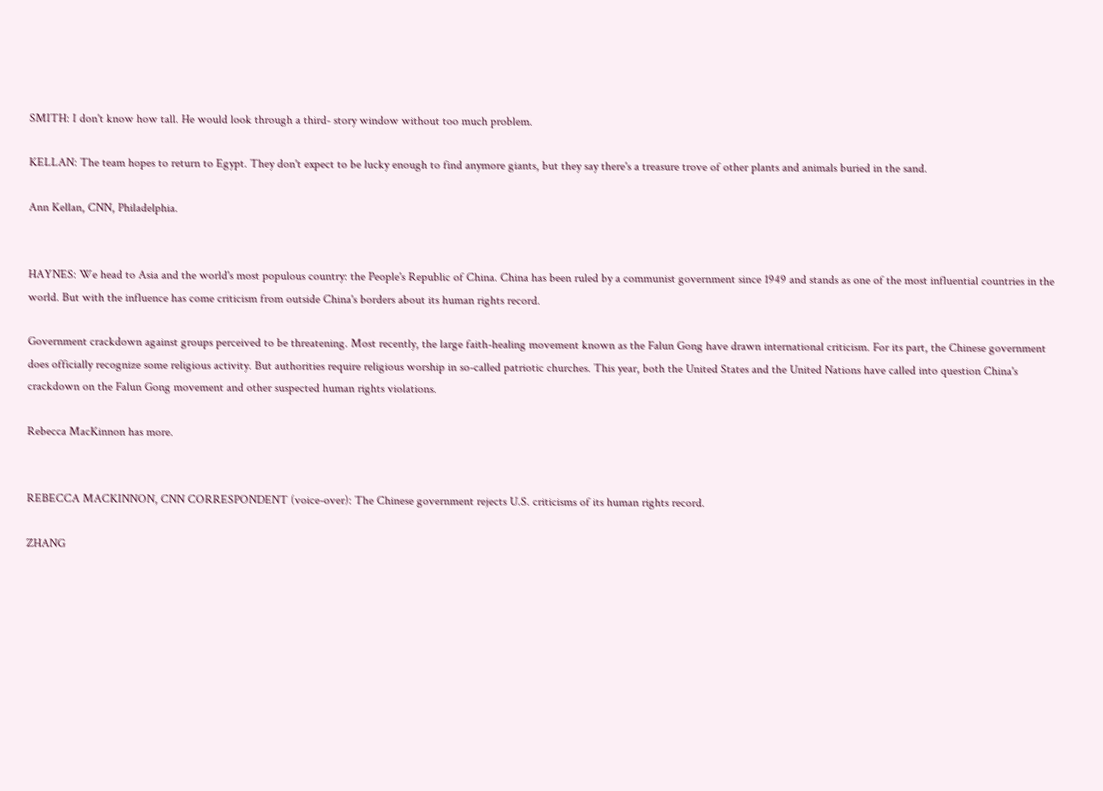SMITH: I don't know how tall. He would look through a third- story window without too much problem.

KELLAN: The team hopes to return to Egypt. They don't expect to be lucky enough to find anymore giants, but they say there's a treasure trove of other plants and animals buried in the sand.

Ann Kellan, CNN, Philadelphia.


HAYNES: We head to Asia and the world's most populous country: the People's Republic of China. China has been ruled by a communist government since 1949 and stands as one of the most influential countries in the world. But with the influence has come criticism from outside China's borders about its human rights record.

Government crackdown against groups perceived to be threatening. Most recently, the large faith-healing movement known as the Falun Gong have drawn international criticism. For its part, the Chinese government does officially recognize some religious activity. But authorities require religious worship in so-called patriotic churches. This year, both the United States and the United Nations have called into question China's crackdown on the Falun Gong movement and other suspected human rights violations.

Rebecca MacKinnon has more.


REBECCA MACKINNON, CNN CORRESPONDENT (voice-over): The Chinese government rejects U.S. criticisms of its human rights record.

ZHANG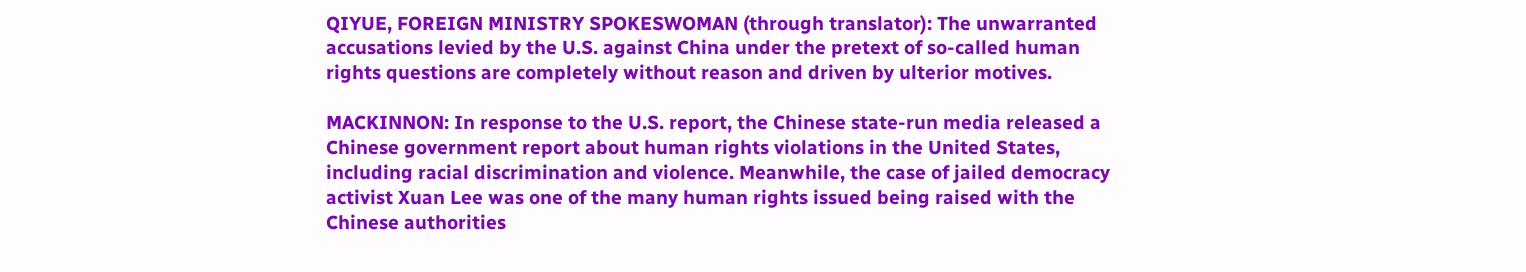QIYUE, FOREIGN MINISTRY SPOKESWOMAN (through translator): The unwarranted accusations levied by the U.S. against China under the pretext of so-called human rights questions are completely without reason and driven by ulterior motives.

MACKINNON: In response to the U.S. report, the Chinese state-run media released a Chinese government report about human rights violations in the United States, including racial discrimination and violence. Meanwhile, the case of jailed democracy activist Xuan Lee was one of the many human rights issued being raised with the Chinese authorities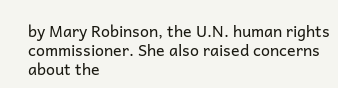by Mary Robinson, the U.N. human rights commissioner. She also raised concerns about the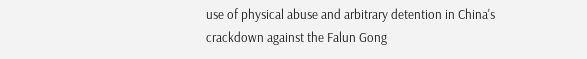use of physical abuse and arbitrary detention in China's crackdown against the Falun Gong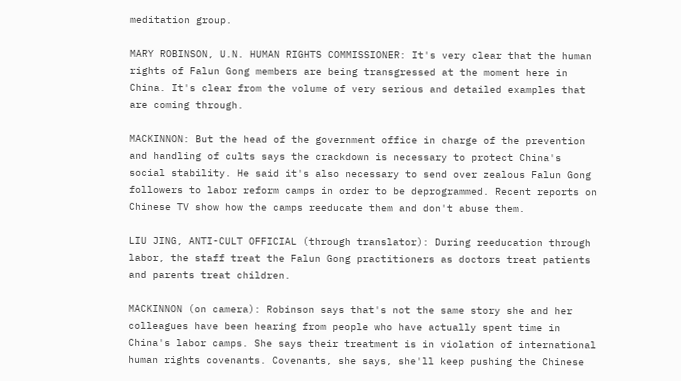meditation group.

MARY ROBINSON, U.N. HUMAN RIGHTS COMMISSIONER: It's very clear that the human rights of Falun Gong members are being transgressed at the moment here in China. It's clear from the volume of very serious and detailed examples that are coming through.

MACKINNON: But the head of the government office in charge of the prevention and handling of cults says the crackdown is necessary to protect China's social stability. He said it's also necessary to send over zealous Falun Gong followers to labor reform camps in order to be deprogrammed. Recent reports on Chinese TV show how the camps reeducate them and don't abuse them.

LIU JING, ANTI-CULT OFFICIAL (through translator): During reeducation through labor, the staff treat the Falun Gong practitioners as doctors treat patients and parents treat children.

MACKINNON (on camera): Robinson says that's not the same story she and her colleagues have been hearing from people who have actually spent time in China's labor camps. She says their treatment is in violation of international human rights covenants. Covenants, she says, she'll keep pushing the Chinese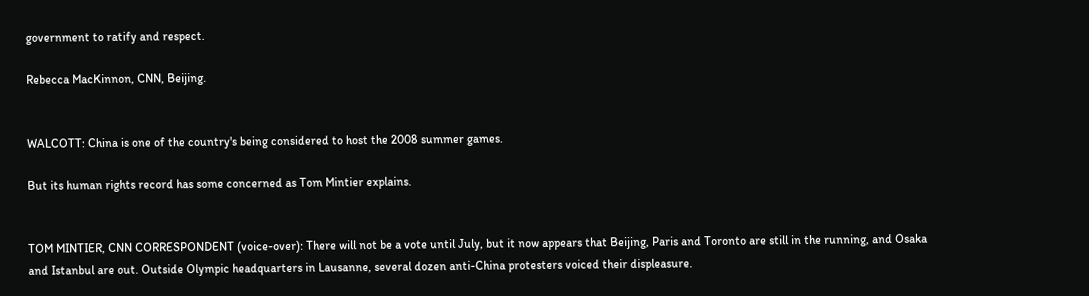government to ratify and respect.

Rebecca MacKinnon, CNN, Beijing.


WALCOTT: China is one of the country's being considered to host the 2008 summer games.

But its human rights record has some concerned as Tom Mintier explains.


TOM MINTIER, CNN CORRESPONDENT (voice-over): There will not be a vote until July, but it now appears that Beijing, Paris and Toronto are still in the running, and Osaka and Istanbul are out. Outside Olympic headquarters in Lausanne, several dozen anti-China protesters voiced their displeasure.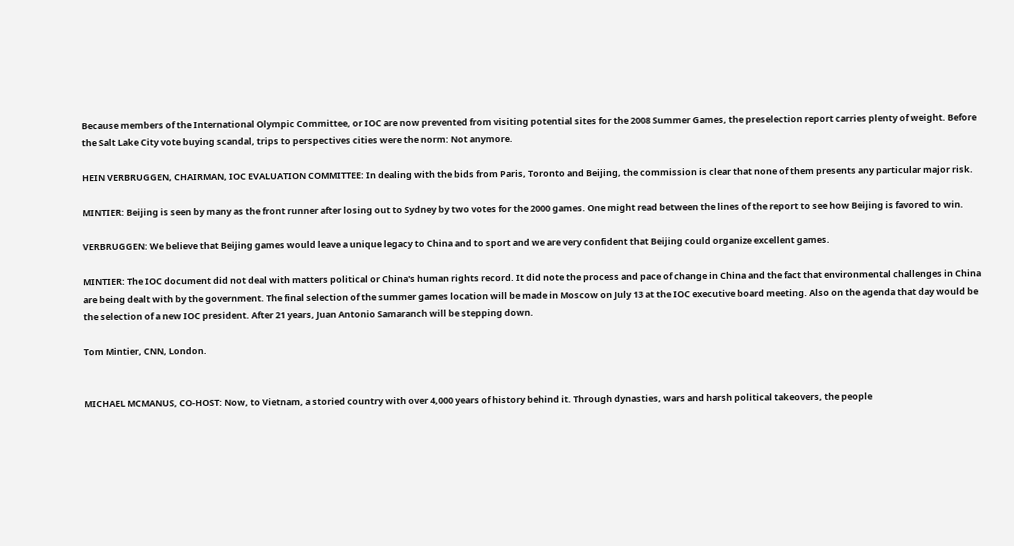Because members of the International Olympic Committee, or IOC are now prevented from visiting potential sites for the 2008 Summer Games, the preselection report carries plenty of weight. Before the Salt Lake City vote buying scandal, trips to perspectives cities were the norm: Not anymore.

HEIN VERBRUGGEN, CHAIRMAN, IOC EVALUATION COMMITTEE: In dealing with the bids from Paris, Toronto and Beijing, the commission is clear that none of them presents any particular major risk.

MINTIER: Beijing is seen by many as the front runner after losing out to Sydney by two votes for the 2000 games. One might read between the lines of the report to see how Beijing is favored to win.

VERBRUGGEN: We believe that Beijing games would leave a unique legacy to China and to sport and we are very confident that Beijing could organize excellent games.

MINTIER: The IOC document did not deal with matters political or China's human rights record. It did note the process and pace of change in China and the fact that environmental challenges in China are being dealt with by the government. The final selection of the summer games location will be made in Moscow on July 13 at the IOC executive board meeting. Also on the agenda that day would be the selection of a new IOC president. After 21 years, Juan Antonio Samaranch will be stepping down.

Tom Mintier, CNN, London.


MICHAEL MCMANUS, CO-HOST: Now, to Vietnam, a storied country with over 4,000 years of history behind it. Through dynasties, wars and harsh political takeovers, the people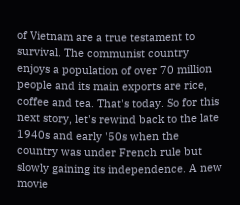of Vietnam are a true testament to survival. The communist country enjoys a population of over 70 million people and its main exports are rice, coffee and tea. That's today. So for this next story, let's rewind back to the late 1940s and early '50s when the country was under French rule but slowly gaining its independence. A new movie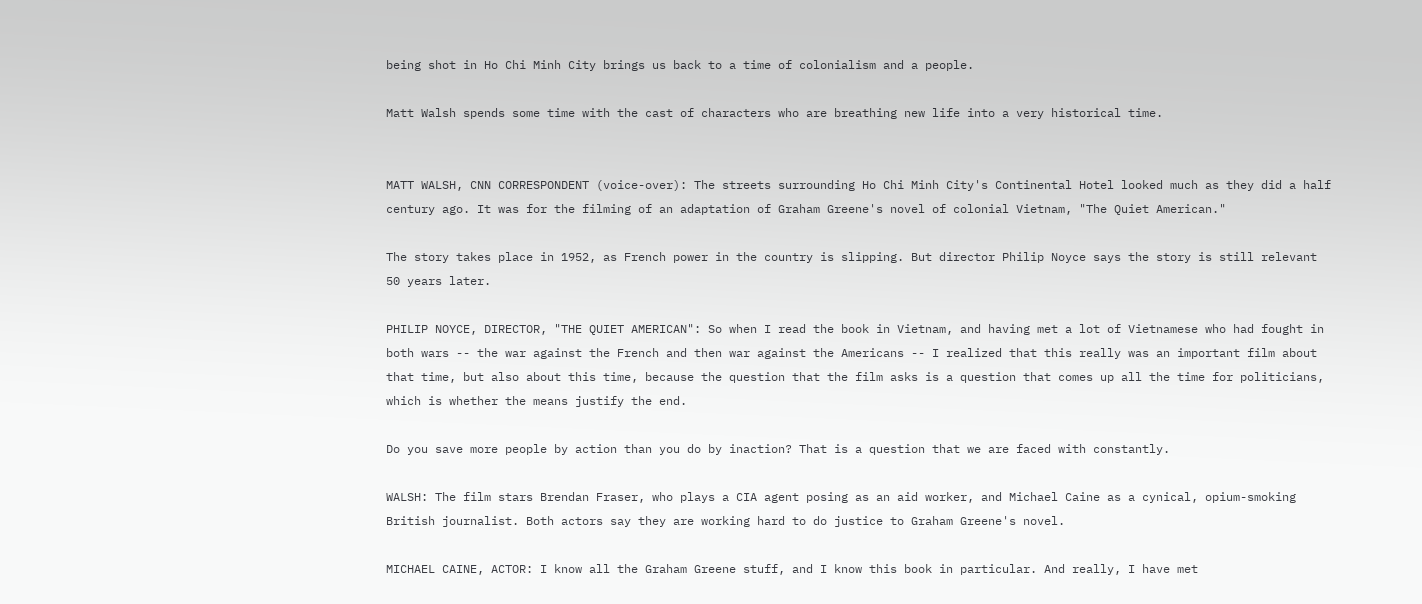being shot in Ho Chi Minh City brings us back to a time of colonialism and a people.

Matt Walsh spends some time with the cast of characters who are breathing new life into a very historical time.


MATT WALSH, CNN CORRESPONDENT (voice-over): The streets surrounding Ho Chi Minh City's Continental Hotel looked much as they did a half century ago. It was for the filming of an adaptation of Graham Greene's novel of colonial Vietnam, "The Quiet American."

The story takes place in 1952, as French power in the country is slipping. But director Philip Noyce says the story is still relevant 50 years later.

PHILIP NOYCE, DIRECTOR, "THE QUIET AMERICAN": So when I read the book in Vietnam, and having met a lot of Vietnamese who had fought in both wars -- the war against the French and then war against the Americans -- I realized that this really was an important film about that time, but also about this time, because the question that the film asks is a question that comes up all the time for politicians, which is whether the means justify the end.

Do you save more people by action than you do by inaction? That is a question that we are faced with constantly.

WALSH: The film stars Brendan Fraser, who plays a CIA agent posing as an aid worker, and Michael Caine as a cynical, opium-smoking British journalist. Both actors say they are working hard to do justice to Graham Greene's novel.

MICHAEL CAINE, ACTOR: I know all the Graham Greene stuff, and I know this book in particular. And really, I have met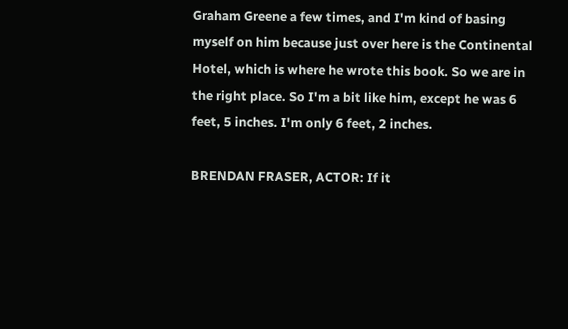Graham Greene a few times, and I'm kind of basing myself on him because just over here is the Continental Hotel, which is where he wrote this book. So we are in the right place. So I'm a bit like him, except he was 6 feet, 5 inches. I'm only 6 feet, 2 inches.

BRENDAN FRASER, ACTOR: If it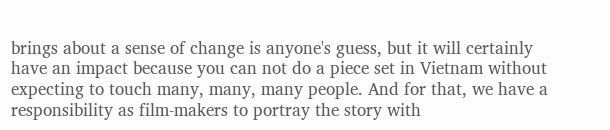brings about a sense of change is anyone's guess, but it will certainly have an impact because you can not do a piece set in Vietnam without expecting to touch many, many, many people. And for that, we have a responsibility as film-makers to portray the story with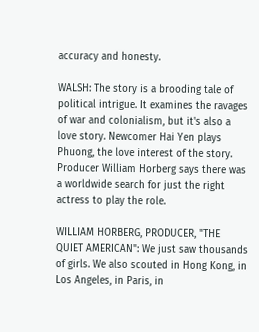accuracy and honesty.

WALSH: The story is a brooding tale of political intrigue. It examines the ravages of war and colonialism, but it's also a love story. Newcomer Hai Yen plays Phuong, the love interest of the story. Producer William Horberg says there was a worldwide search for just the right actress to play the role.

WILLIAM HORBERG, PRODUCER, "THE QUIET AMERICAN": We just saw thousands of girls. We also scouted in Hong Kong, in Los Angeles, in Paris, in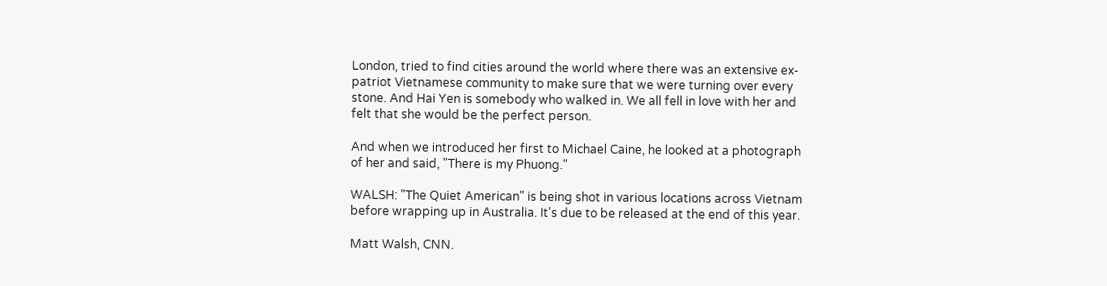London, tried to find cities around the world where there was an extensive ex-patriot Vietnamese community to make sure that we were turning over every stone. And Hai Yen is somebody who walked in. We all fell in love with her and felt that she would be the perfect person.

And when we introduced her first to Michael Caine, he looked at a photograph of her and said, "There is my Phuong."

WALSH: "The Quiet American" is being shot in various locations across Vietnam before wrapping up in Australia. It's due to be released at the end of this year.

Matt Walsh, CNN.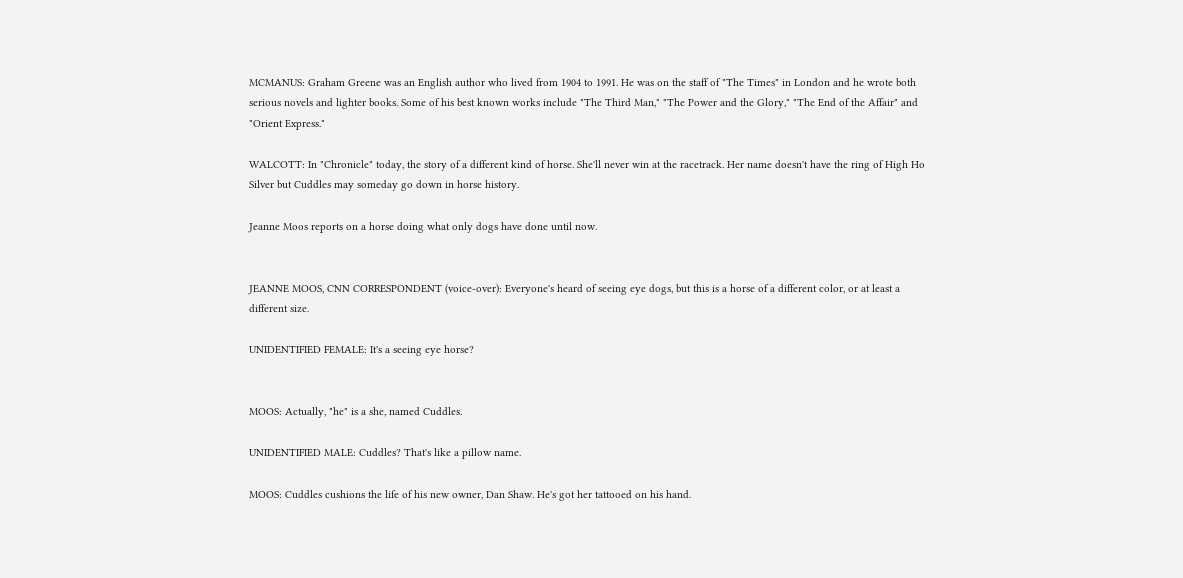MCMANUS: Graham Greene was an English author who lived from 1904 to 1991. He was on the staff of "The Times" in London and he wrote both serious novels and lighter books. Some of his best known works include "The Third Man," "The Power and the Glory," "The End of the Affair" and "Orient Express."

WALCOTT: In "Chronicle" today, the story of a different kind of horse. She'll never win at the racetrack. Her name doesn't have the ring of High Ho Silver but Cuddles may someday go down in horse history.

Jeanne Moos reports on a horse doing what only dogs have done until now.


JEANNE MOOS, CNN CORRESPONDENT (voice-over): Everyone's heard of seeing eye dogs, but this is a horse of a different color, or at least a different size.

UNIDENTIFIED FEMALE: It's a seeing eye horse?


MOOS: Actually, "he" is a she, named Cuddles.

UNIDENTIFIED MALE: Cuddles? That's like a pillow name.

MOOS: Cuddles cushions the life of his new owner, Dan Shaw. He's got her tattooed on his hand.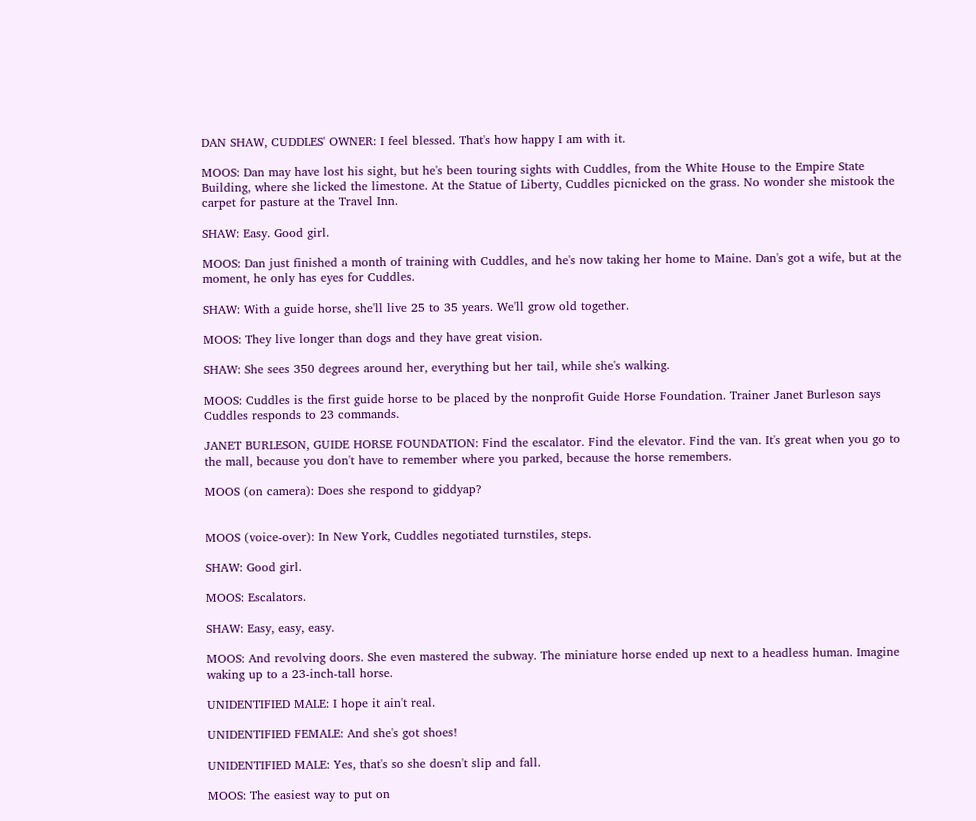DAN SHAW, CUDDLES' OWNER: I feel blessed. That's how happy I am with it.

MOOS: Dan may have lost his sight, but he's been touring sights with Cuddles, from the White House to the Empire State Building, where she licked the limestone. At the Statue of Liberty, Cuddles picnicked on the grass. No wonder she mistook the carpet for pasture at the Travel Inn.

SHAW: Easy. Good girl.

MOOS: Dan just finished a month of training with Cuddles, and he's now taking her home to Maine. Dan's got a wife, but at the moment, he only has eyes for Cuddles.

SHAW: With a guide horse, she'll live 25 to 35 years. We'll grow old together.

MOOS: They live longer than dogs and they have great vision.

SHAW: She sees 350 degrees around her, everything but her tail, while she's walking.

MOOS: Cuddles is the first guide horse to be placed by the nonprofit Guide Horse Foundation. Trainer Janet Burleson says Cuddles responds to 23 commands.

JANET BURLESON, GUIDE HORSE FOUNDATION: Find the escalator. Find the elevator. Find the van. It's great when you go to the mall, because you don't have to remember where you parked, because the horse remembers.

MOOS (on camera): Does she respond to giddyap?


MOOS (voice-over): In New York, Cuddles negotiated turnstiles, steps.

SHAW: Good girl.

MOOS: Escalators.

SHAW: Easy, easy, easy.

MOOS: And revolving doors. She even mastered the subway. The miniature horse ended up next to a headless human. Imagine waking up to a 23-inch-tall horse.

UNIDENTIFIED MALE: I hope it ain't real.

UNIDENTIFIED FEMALE: And she's got shoes!

UNIDENTIFIED MALE: Yes, that's so she doesn't slip and fall.

MOOS: The easiest way to put on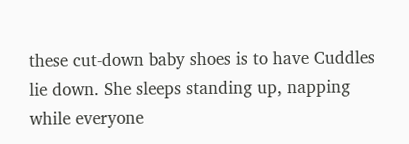these cut-down baby shoes is to have Cuddles lie down. She sleeps standing up, napping while everyone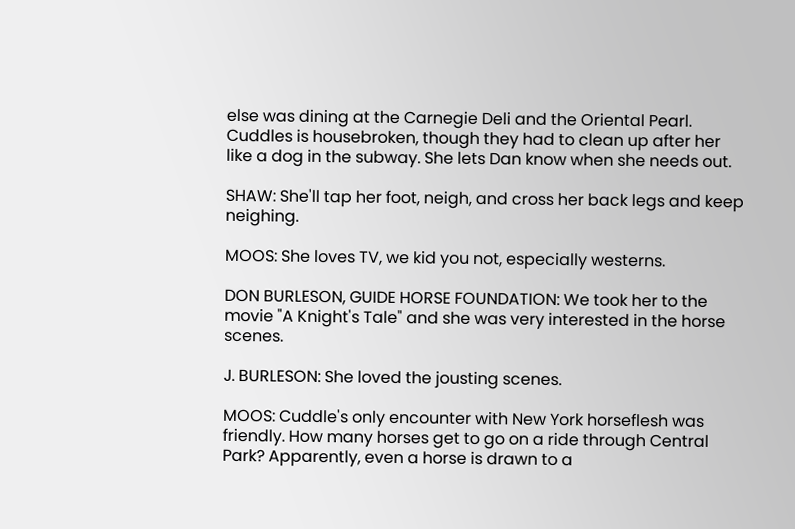else was dining at the Carnegie Deli and the Oriental Pearl. Cuddles is housebroken, though they had to clean up after her like a dog in the subway. She lets Dan know when she needs out.

SHAW: She'll tap her foot, neigh, and cross her back legs and keep neighing.

MOOS: She loves TV, we kid you not, especially westerns.

DON BURLESON, GUIDE HORSE FOUNDATION: We took her to the movie "A Knight's Tale" and she was very interested in the horse scenes.

J. BURLESON: She loved the jousting scenes.

MOOS: Cuddle's only encounter with New York horseflesh was friendly. How many horses get to go on a ride through Central Park? Apparently, even a horse is drawn to a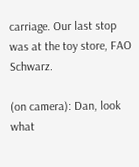carriage. Our last stop was at the toy store, FAO Schwarz.

(on camera): Dan, look what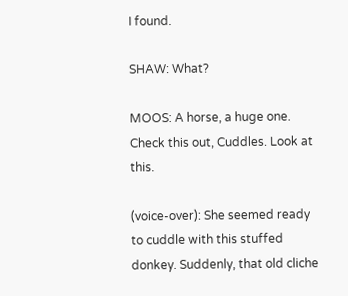I found.

SHAW: What?

MOOS: A horse, a huge one. Check this out, Cuddles. Look at this.

(voice-over): She seemed ready to cuddle with this stuffed donkey. Suddenly, that old cliche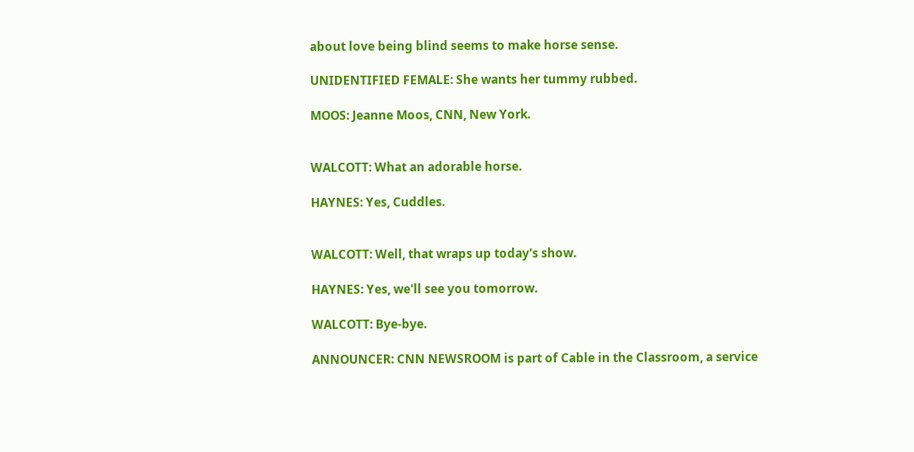about love being blind seems to make horse sense.

UNIDENTIFIED FEMALE: She wants her tummy rubbed.

MOOS: Jeanne Moos, CNN, New York.


WALCOTT: What an adorable horse.

HAYNES: Yes, Cuddles.


WALCOTT: Well, that wraps up today's show.

HAYNES: Yes, we'll see you tomorrow.

WALCOTT: Bye-bye.

ANNOUNCER: CNN NEWSROOM is part of Cable in the Classroom, a service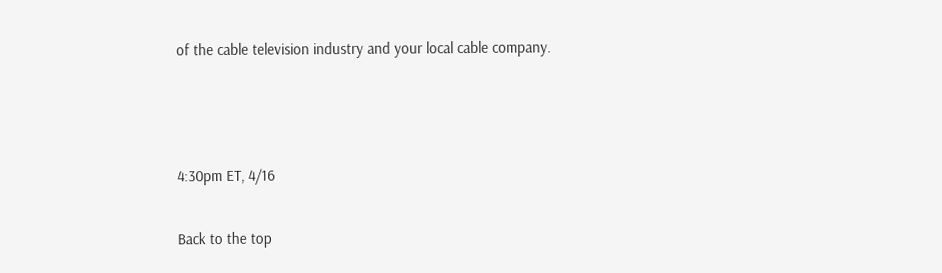of the cable television industry and your local cable company.



4:30pm ET, 4/16

Back to the top